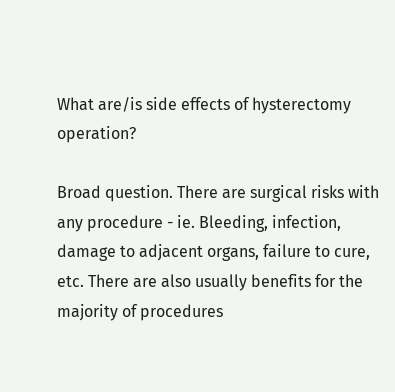What are/is side effects of hysterectomy operation?

Broad question. There are surgical risks with any procedure - ie. Bleeding, infection, damage to adjacent organs, failure to cure, etc. There are also usually benefits for the majority of procedures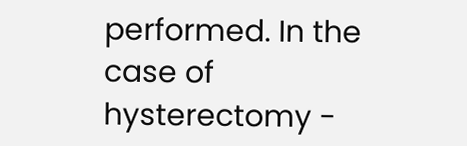performed. In the case of hysterectomy -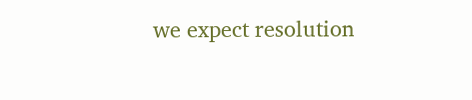we expect resolution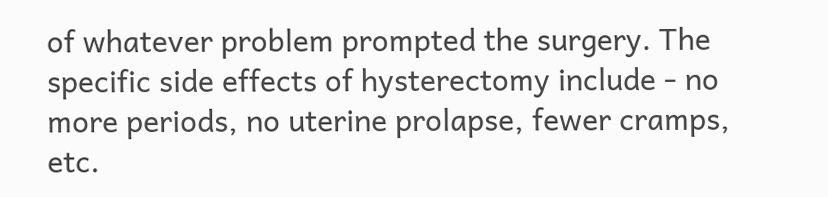of whatever problem prompted the surgery. The specific side effects of hysterectomy include - no more periods, no uterine prolapse, fewer cramps, etc.